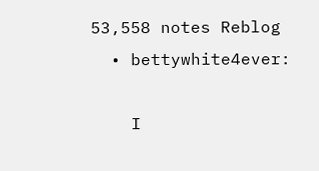53,558 notes Reblog
  • bettywhite4ever:

    I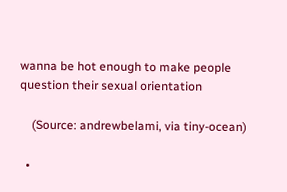wanna be hot enough to make people question their sexual orientation

    (Source: andrewbelami, via tiny-ocean)

  •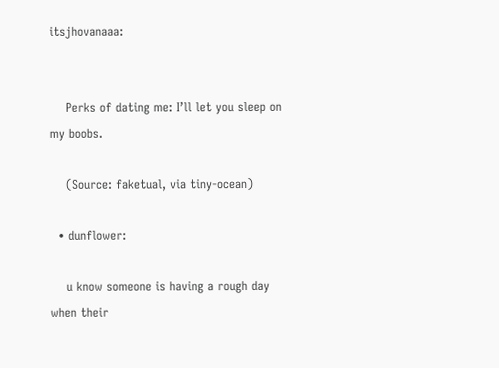itsjhovanaaa:


    Perks of dating me: I’ll let you sleep on my boobs.

    (Source: faketual, via tiny-ocean)

  • dunflower:

    u know someone is having a rough day when their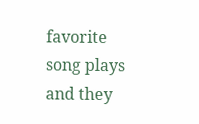favorite song plays and they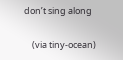don’t sing along

    (via tiny-ocean)